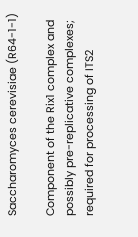Saccharomyces cerevisiae (R64-1-1)

Component of the Rix1 complex and possibly pre-replicative complexes; required for processing of ITS2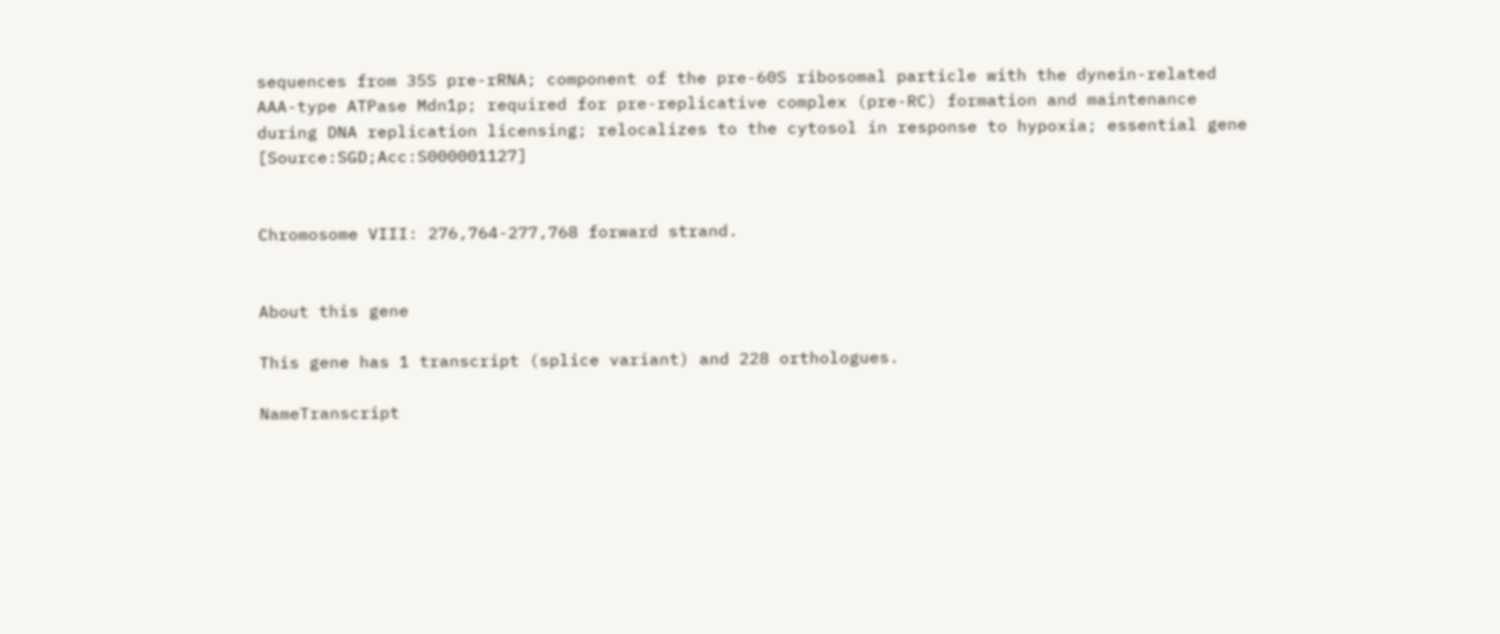sequences from 35S pre-rRNA; component of the pre-60S ribosomal particle with the dynein-related AAA-type ATPase Mdn1p; required for pre-replicative complex (pre-RC) formation and maintenance during DNA replication licensing; relocalizes to the cytosol in response to hypoxia; essential gene [Source:SGD;Acc:S000001127]


Chromosome VIII: 276,764-277,768 forward strand.


About this gene

This gene has 1 transcript (splice variant) and 228 orthologues.

NameTranscript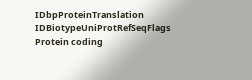IDbpProteinTranslation IDBiotypeUniProtRefSeqFlags
Protein coding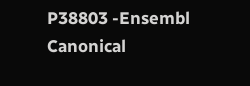P38803 -Ensembl Canonical